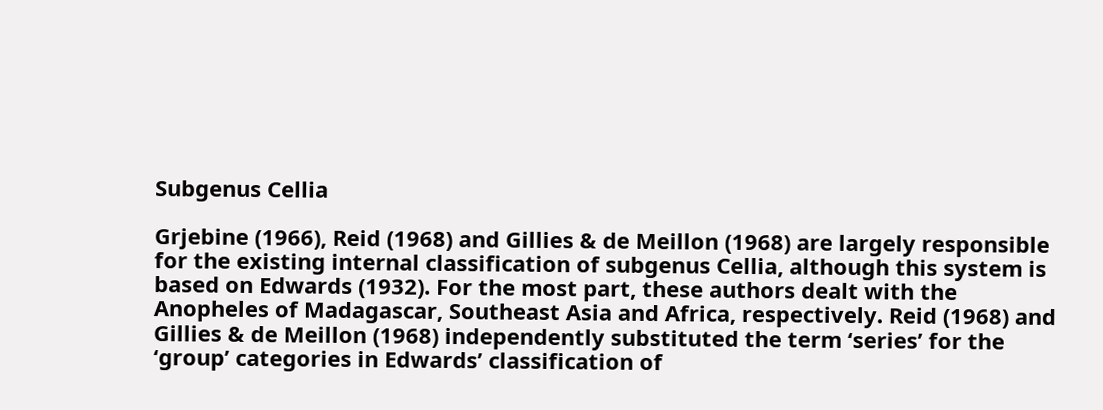Subgenus Cellia

Grjebine (1966), Reid (1968) and Gillies & de Meillon (1968) are largely responsible for the existing internal classification of subgenus Cellia, although this system is based on Edwards (1932). For the most part, these authors dealt with the Anopheles of Madagascar, Southeast Asia and Africa, respectively. Reid (1968) and Gillies & de Meillon (1968) independently substituted the term ‘series’ for the ‘group’ categories in Edwards’ classification of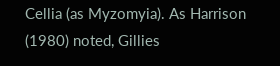Cellia (as Myzomyia). As Harrison (1980) noted, Gillies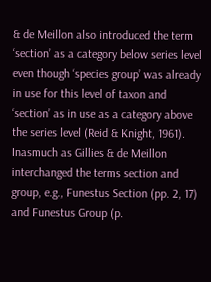& de Meillon also introduced the term ‘section’ as a category below series level even though ‘species group’ was already in use for this level of taxon and ‘section’ as in use as a category above the series level (Reid & Knight, 1961). Inasmuch as Gillies & de Meillon interchanged the terms section and group, e.g., Funestus Section (pp. 2, 17) and Funestus Group (p.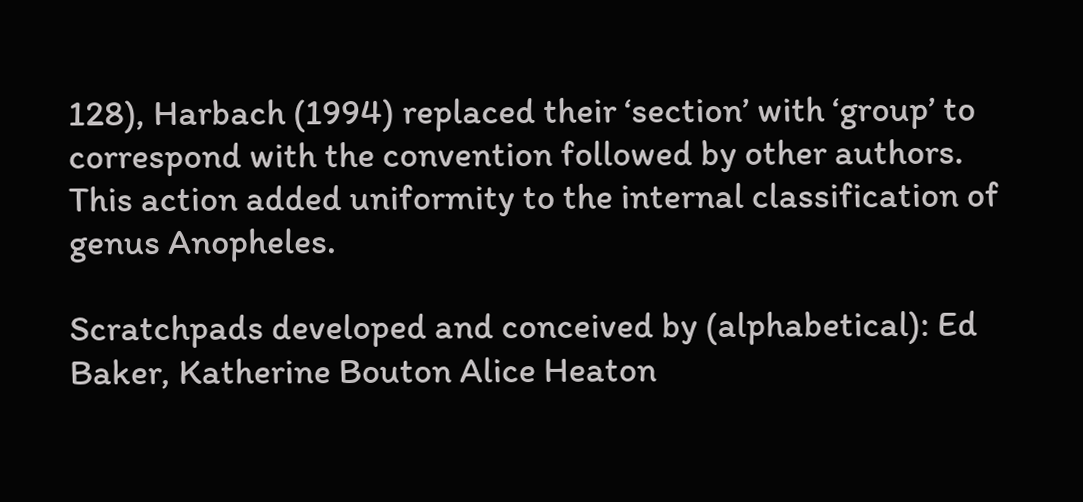128), Harbach (1994) replaced their ‘section’ with ‘group’ to correspond with the convention followed by other authors. This action added uniformity to the internal classification of genus Anopheles.

Scratchpads developed and conceived by (alphabetical): Ed Baker, Katherine Bouton Alice Heaton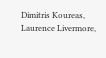Dimitris Koureas, Laurence Livermore,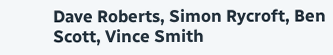Dave Roberts, Simon Rycroft, Ben Scott, Vince Smith